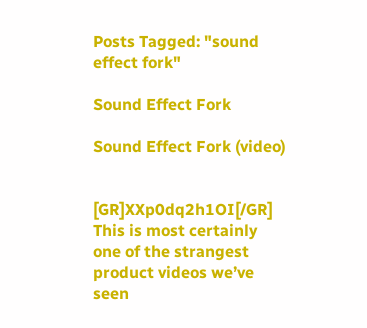Posts Tagged: "sound effect fork"

Sound Effect Fork

Sound Effect Fork (video)


[GR]XXp0dq2h1OI[/GR] This is most certainly one of the strangest product videos we’ve seen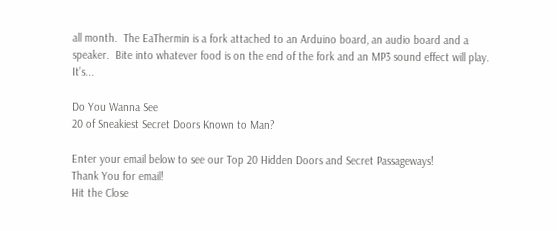all month.  The EaThermin is a fork attached to an Arduino board, an audio board and a speaker.  Bite into whatever food is on the end of the fork and an MP3 sound effect will play.  It’s...

Do You Wanna See
20 of Sneakiest Secret Doors Known to Man?

Enter your email below to see our Top 20 Hidden Doors and Secret Passageways!
Thank You for email!
Hit the Close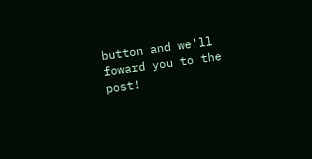button and we'll foward you to the post!